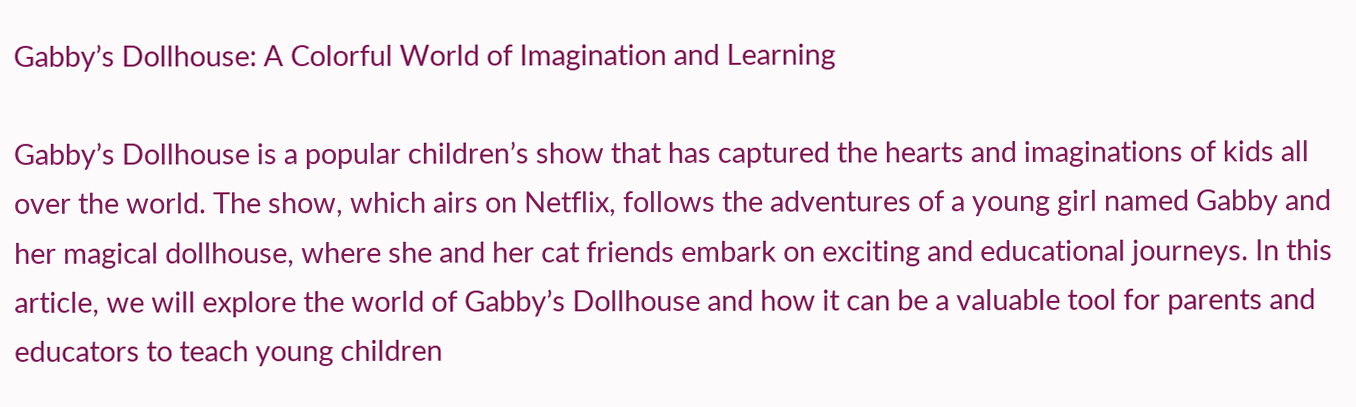Gabby’s Dollhouse: A Colorful World of Imagination and Learning

Gabby’s Dollhouse is a popular children’s show that has captured the hearts and imaginations of kids all over the world. The show, which airs on Netflix, follows the adventures of a young girl named Gabby and her magical dollhouse, where she and her cat friends embark on exciting and educational journeys. In this article, we will explore the world of Gabby’s Dollhouse and how it can be a valuable tool for parents and educators to teach young children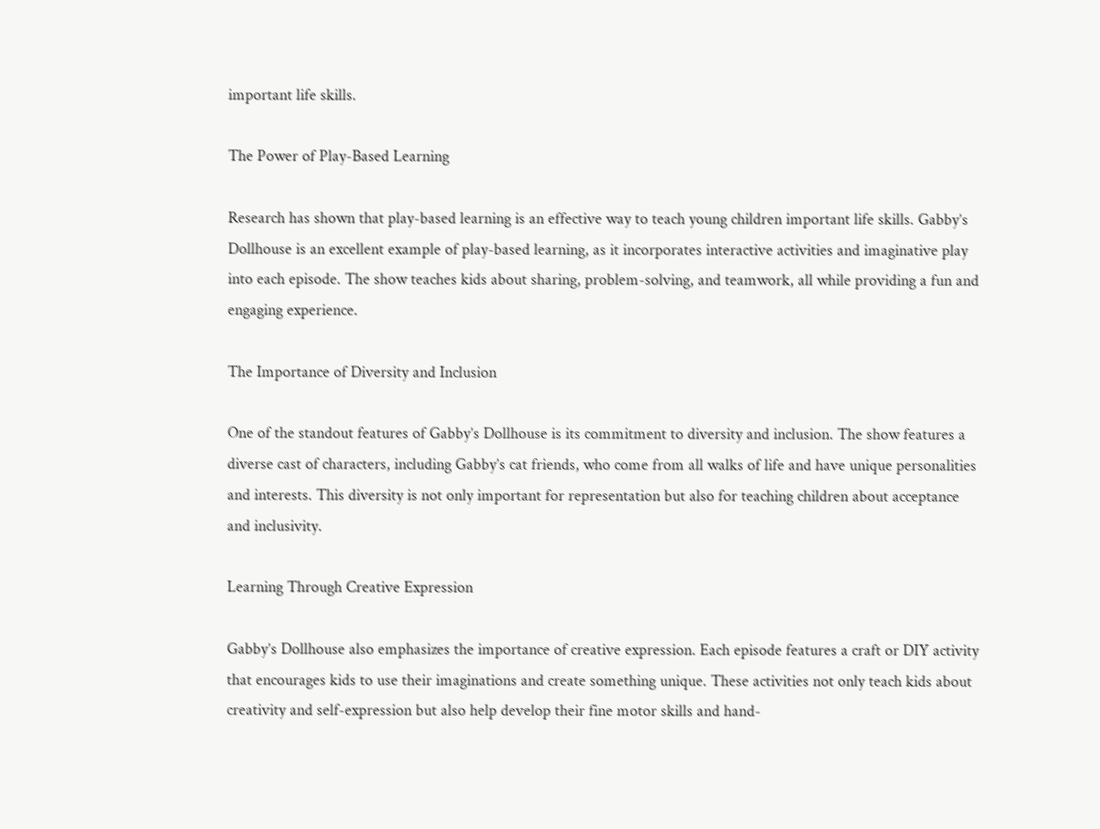important life skills.

The Power of Play-Based Learning

Research has shown that play-based learning is an effective way to teach young children important life skills. Gabby’s Dollhouse is an excellent example of play-based learning, as it incorporates interactive activities and imaginative play into each episode. The show teaches kids about sharing, problem-solving, and teamwork, all while providing a fun and engaging experience.

The Importance of Diversity and Inclusion

One of the standout features of Gabby’s Dollhouse is its commitment to diversity and inclusion. The show features a diverse cast of characters, including Gabby’s cat friends, who come from all walks of life and have unique personalities and interests. This diversity is not only important for representation but also for teaching children about acceptance and inclusivity.

Learning Through Creative Expression

Gabby’s Dollhouse also emphasizes the importance of creative expression. Each episode features a craft or DIY activity that encourages kids to use their imaginations and create something unique. These activities not only teach kids about creativity and self-expression but also help develop their fine motor skills and hand-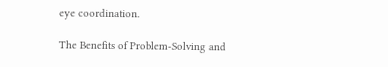eye coordination.

The Benefits of Problem-Solving and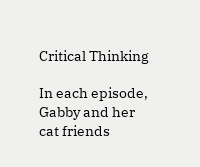Critical Thinking

In each episode, Gabby and her cat friends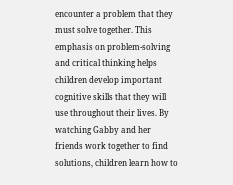encounter a problem that they must solve together. This emphasis on problem-solving and critical thinking helps children develop important cognitive skills that they will use throughout their lives. By watching Gabby and her friends work together to find solutions, children learn how to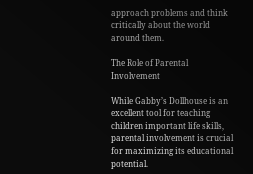approach problems and think critically about the world around them.

The Role of Parental Involvement

While Gabby’s Dollhouse is an excellent tool for teaching children important life skills, parental involvement is crucial for maximizing its educational potential.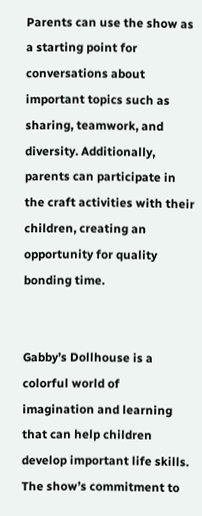Parents can use the show as a starting point for conversations about important topics such as sharing, teamwork, and diversity. Additionally, parents can participate in the craft activities with their children, creating an opportunity for quality bonding time.


Gabby’s Dollhouse is a colorful world of imagination and learning that can help children develop important life skills. The show’s commitment to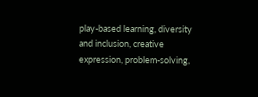play-based learning, diversity and inclusion, creative expression, problem-solving,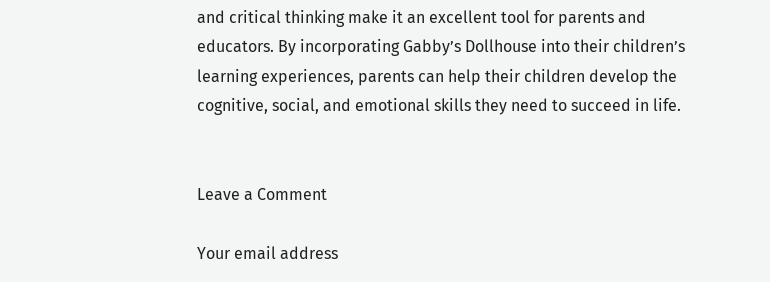and critical thinking make it an excellent tool for parents and educators. By incorporating Gabby’s Dollhouse into their children’s learning experiences, parents can help their children develop the cognitive, social, and emotional skills they need to succeed in life.


Leave a Comment

Your email address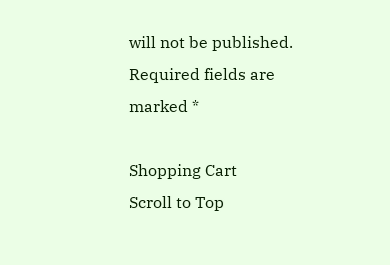will not be published. Required fields are marked *

Shopping Cart
Scroll to Top